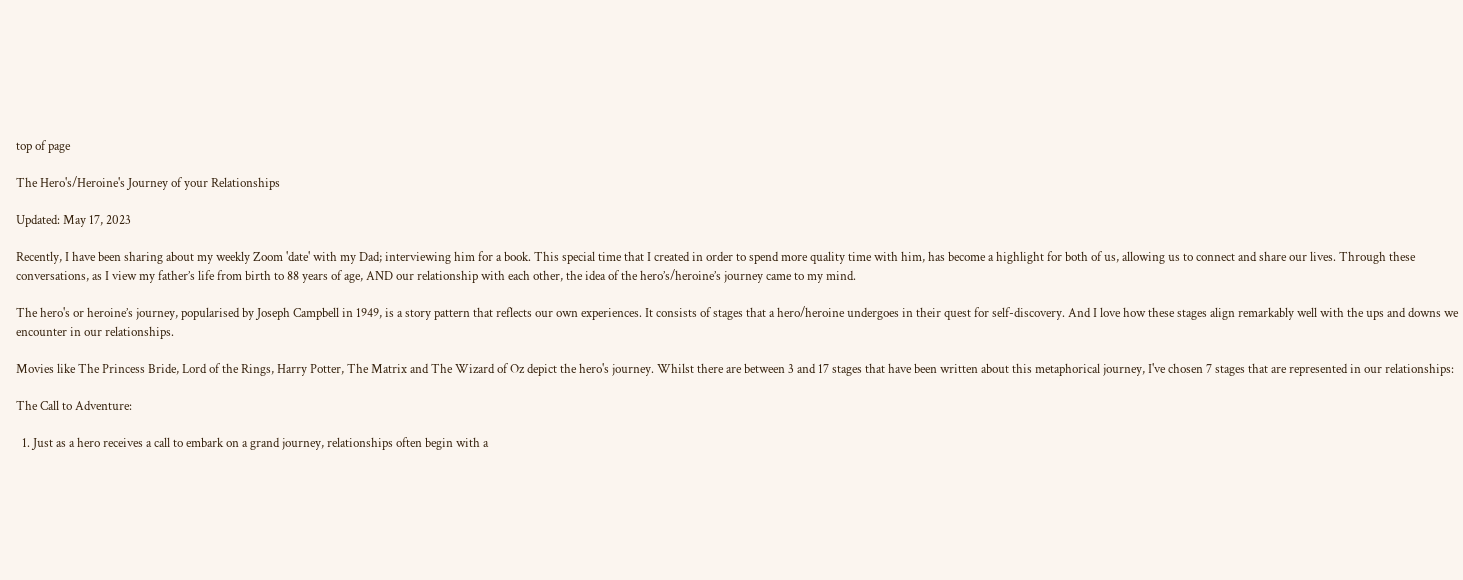top of page

The Hero's/Heroine's Journey of your Relationships

Updated: May 17, 2023

Recently, I have been sharing about my weekly Zoom 'date' with my Dad; interviewing him for a book. This special time that I created in order to spend more quality time with him, has become a highlight for both of us, allowing us to connect and share our lives. Through these conversations, as I view my father’s life from birth to 88 years of age, AND our relationship with each other, the idea of the hero’s/heroine’s journey came to my mind.

The hero's or heroine’s journey, popularised by Joseph Campbell in 1949, is a story pattern that reflects our own experiences. It consists of stages that a hero/heroine undergoes in their quest for self-discovery. And I love how these stages align remarkably well with the ups and downs we encounter in our relationships.

Movies like The Princess Bride, Lord of the Rings, Harry Potter, The Matrix and The Wizard of Oz depict the hero's journey. Whilst there are between 3 and 17 stages that have been written about this metaphorical journey, I've chosen 7 stages that are represented in our relationships:

The Call to Adventure:

  1. Just as a hero receives a call to embark on a grand journey, relationships often begin with a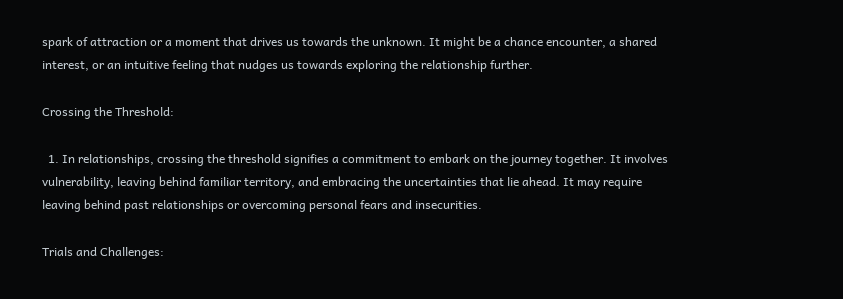spark of attraction or a moment that drives us towards the unknown. It might be a chance encounter, a shared interest, or an intuitive feeling that nudges us towards exploring the relationship further.

Crossing the Threshold:

  1. In relationships, crossing the threshold signifies a commitment to embark on the journey together. It involves vulnerability, leaving behind familiar territory, and embracing the uncertainties that lie ahead. It may require leaving behind past relationships or overcoming personal fears and insecurities.

Trials and Challenges: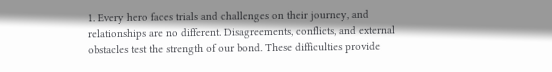1. Every hero faces trials and challenges on their journey, and relationships are no different. Disagreements, conflicts, and external obstacles test the strength of our bond. These difficulties provide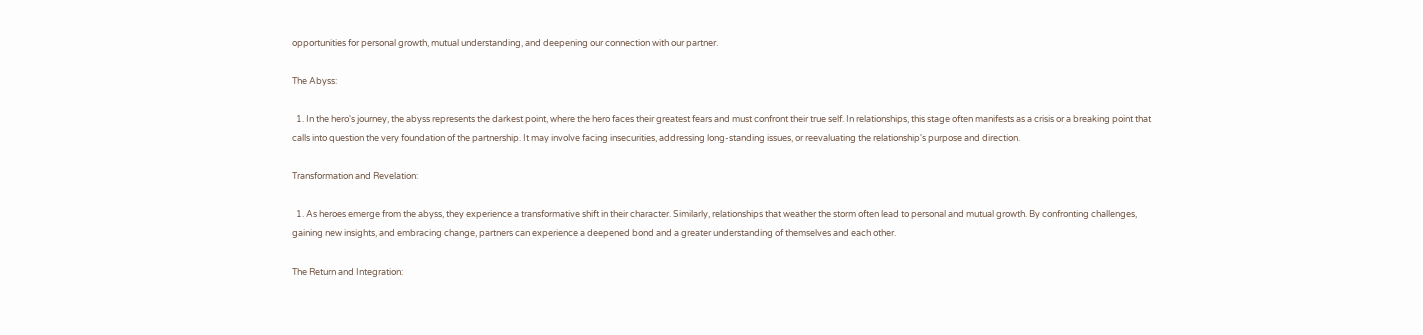opportunities for personal growth, mutual understanding, and deepening our connection with our partner.

The Abyss:

  1. In the hero's journey, the abyss represents the darkest point, where the hero faces their greatest fears and must confront their true self. In relationships, this stage often manifests as a crisis or a breaking point that calls into question the very foundation of the partnership. It may involve facing insecurities, addressing long-standing issues, or reevaluating the relationship's purpose and direction.

Transformation and Revelation:

  1. As heroes emerge from the abyss, they experience a transformative shift in their character. Similarly, relationships that weather the storm often lead to personal and mutual growth. By confronting challenges, gaining new insights, and embracing change, partners can experience a deepened bond and a greater understanding of themselves and each other.

The Return and Integration: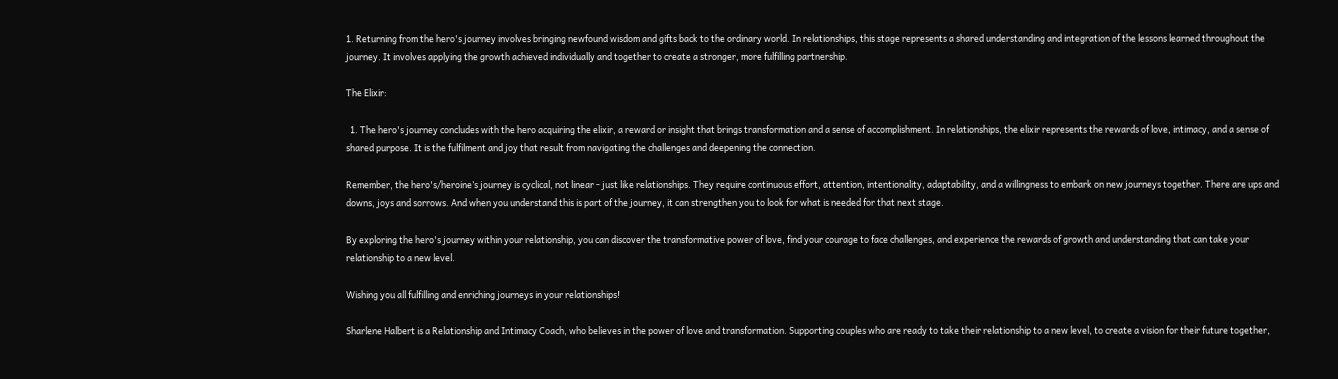1. Returning from the hero's journey involves bringing newfound wisdom and gifts back to the ordinary world. In relationships, this stage represents a shared understanding and integration of the lessons learned throughout the journey. It involves applying the growth achieved individually and together to create a stronger, more fulfilling partnership.

The Elixir:

  1. The hero's journey concludes with the hero acquiring the elixir, a reward or insight that brings transformation and a sense of accomplishment. In relationships, the elixir represents the rewards of love, intimacy, and a sense of shared purpose. It is the fulfilment and joy that result from navigating the challenges and deepening the connection.

Remember, the hero's/heroine’s journey is cyclical, not linear - just like relationships. They require continuous effort, attention, intentionality, adaptability, and a willingness to embark on new journeys together. There are ups and downs, joys and sorrows. And when you understand this is part of the journey, it can strengthen you to look for what is needed for that next stage.

By exploring the hero's journey within your relationship, you can discover the transformative power of love, find your courage to face challenges, and experience the rewards of growth and understanding that can take your relationship to a new level.

Wishing you all fulfilling and enriching journeys in your relationships!

Sharlene Halbert is a Relationship and Intimacy Coach, who believes in the power of love and transformation. Supporting couples who are ready to take their relationship to a new level, to create a vision for their future together,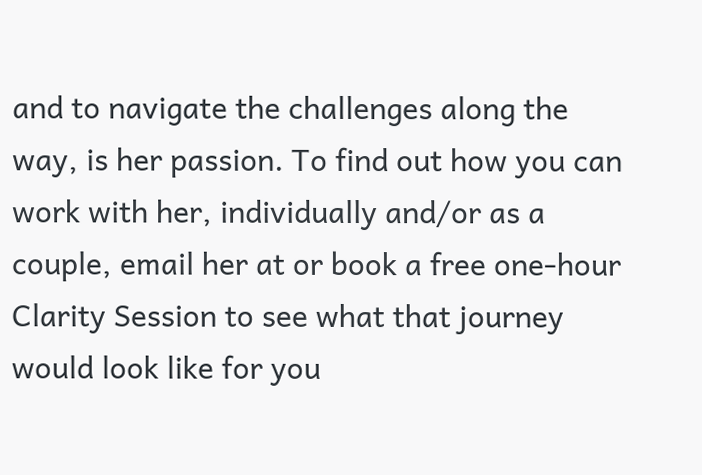and to navigate the challenges along the way, is her passion. To find out how you can work with her, individually and/or as a couple, email her at or book a free one-hour Clarity Session to see what that journey would look like for you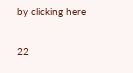by clicking here

22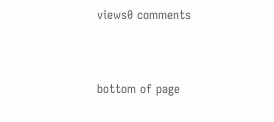views0 comments


bottom of page